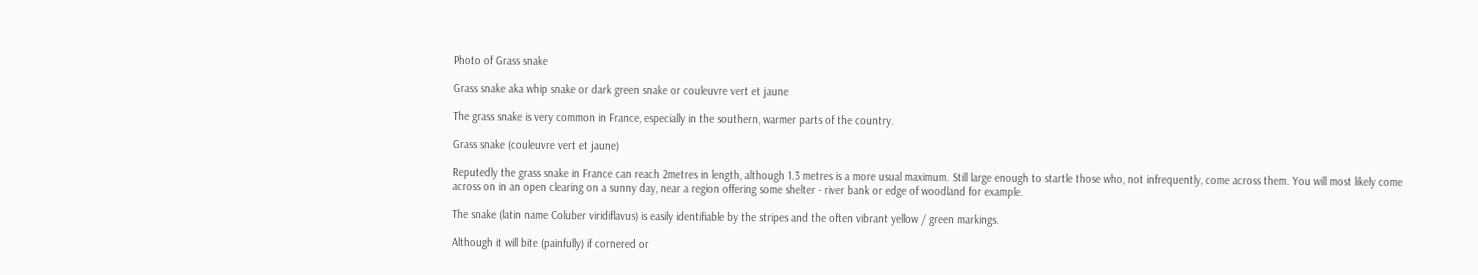Photo of Grass snake

Grass snake aka whip snake or dark green snake or couleuvre vert et jaune

The grass snake is very common in France, especially in the southern, warmer parts of the country.

Grass snake (couleuvre vert et jaune)

Reputedly the grass snake in France can reach 2metres in length, although 1.3 metres is a more usual maximum. Still large enough to startle those who, not infrequently, come across them. You will most likely come across on in an open clearing on a sunny day, near a region offering some shelter - river bank or edge of woodland for example.

The snake (latin name Coluber viridiflavus) is easily identifiable by the stripes and the often vibrant yellow / green markings.

Although it will bite (painfully) if cornered or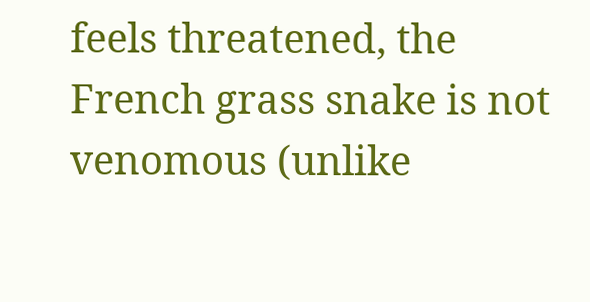feels threatened, the French grass snake is not venomous (unlike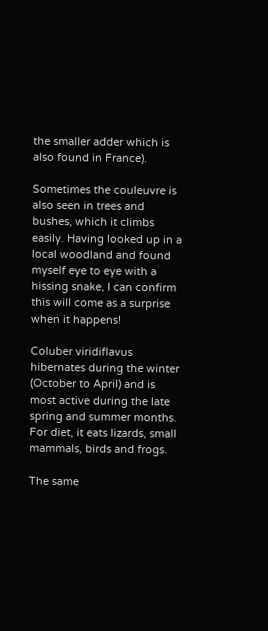the smaller adder which is also found in France).

Sometimes the couleuvre is also seen in trees and bushes, which it climbs easily. Having looked up in a local woodland and found myself eye to eye with a hissing snake, I can confirm this will come as a surprise when it happens!

Coluber viridiflavus hibernates during the winter (October to April) and is most active during the late spring and summer months. For diet, it eats lizards, small mammals, birds and frogs.

The same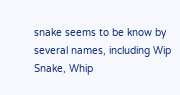snake seems to be know by several names, including Wip Snake, Whip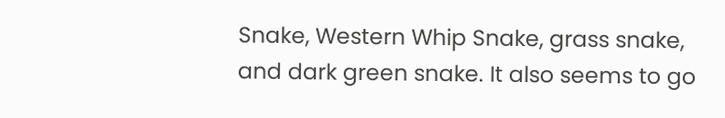Snake, Western Whip Snake, grass snake, and dark green snake. It also seems to go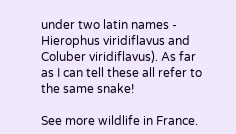under two latin names - Hierophus viridiflavus and Coluber viridiflavus). As far as I can tell these all refer to the same snake!

See more wildlife in France.